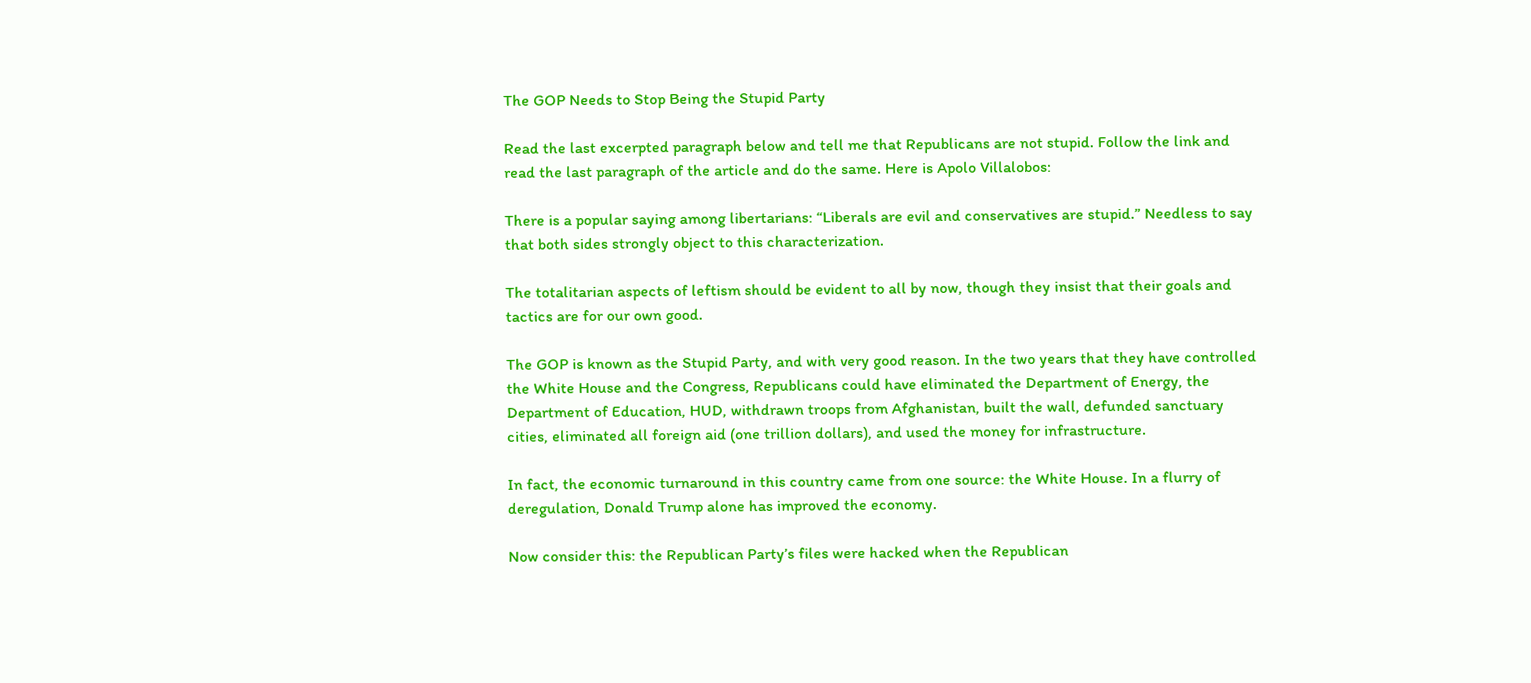The GOP Needs to Stop Being the Stupid Party

Read the last excerpted paragraph below and tell me that Republicans are not stupid. Follow the link and read the last paragraph of the article and do the same. Here is Apolo Villalobos:

There is a popular saying among libertarians: “Liberals are evil and conservatives are stupid.” Needless to say that both sides strongly object to this characterization.

The totalitarian aspects of leftism should be evident to all by now, though they insist that their goals and tactics are for our own good.

The GOP is known as the Stupid Party, and with very good reason. In the two years that they have controlled the White House and the Congress, Republicans could have eliminated the Department of Energy, the Department of Education, HUD, withdrawn troops from Afghanistan, built the wall, defunded sanctuary cities, eliminated all foreign aid (one trillion dollars), and used the money for infrastructure.

In fact, the economic turnaround in this country came from one source: the White House. In a flurry of deregulation, Donald Trump alone has improved the economy.

Now consider this: the Republican Party’s files were hacked when the Republican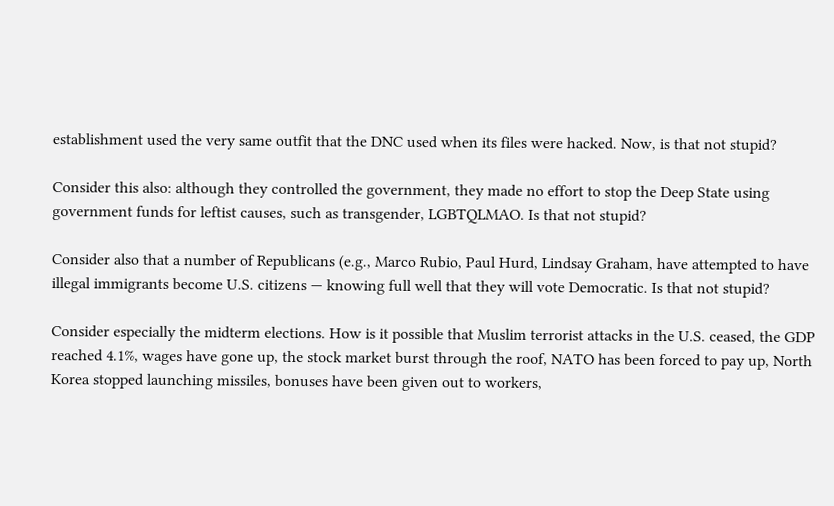establishment used the very same outfit that the DNC used when its files were hacked. Now, is that not stupid?

Consider this also: although they controlled the government, they made no effort to stop the Deep State using government funds for leftist causes, such as transgender, LGBTQLMAO. Is that not stupid?

Consider also that a number of Republicans (e.g., Marco Rubio, Paul Hurd, Lindsay Graham, have attempted to have illegal immigrants become U.S. citizens — knowing full well that they will vote Democratic. Is that not stupid?

Consider especially the midterm elections. How is it possible that Muslim terrorist attacks in the U.S. ceased, the GDP reached 4.1%, wages have gone up, the stock market burst through the roof, NATO has been forced to pay up, North Korea stopped launching missiles, bonuses have been given out to workers,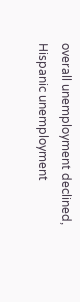overall unemployment declined, Hispanic unemployment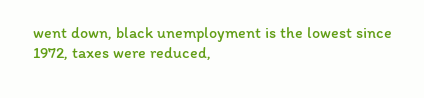went down, black unemployment is the lowest since 1972, taxes were reduced,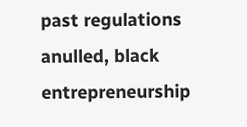past regulations anulled, black entrepreneurship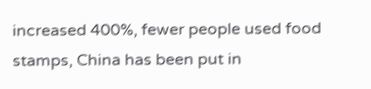increased 400%, fewer people used food stamps, China has been put in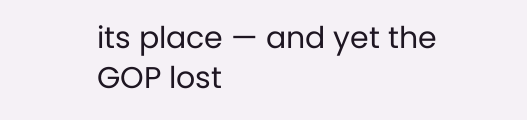its place — and yet the GOP lost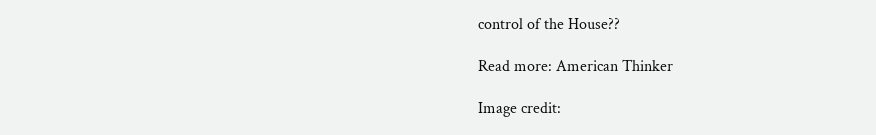control of the House??

Read more: American Thinker

Image credit: